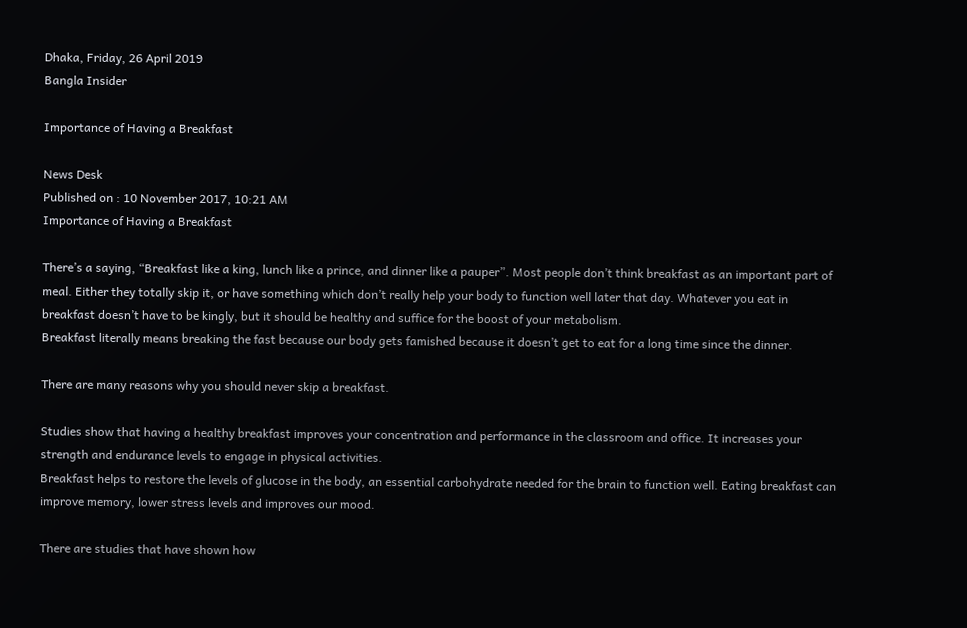Dhaka, Friday, 26 April 2019
Bangla Insider

Importance of Having a Breakfast

News Desk
Published on : 10 November 2017, 10:21 AM
Importance of Having a Breakfast

There’s a saying, “Breakfast like a king, lunch like a prince, and dinner like a pauper”. Most people don’t think breakfast as an important part of meal. Either they totally skip it, or have something which don’t really help your body to function well later that day. Whatever you eat in breakfast doesn’t have to be kingly, but it should be healthy and suffice for the boost of your metabolism.
Breakfast literally means breaking the fast because our body gets famished because it doesn’t get to eat for a long time since the dinner.

There are many reasons why you should never skip a breakfast.

Studies show that having a healthy breakfast improves your concentration and performance in the classroom and office. It increases your strength and endurance levels to engage in physical activities.
Breakfast helps to restore the levels of glucose in the body, an essential carbohydrate needed for the brain to function well. Eating breakfast can improve memory, lower stress levels and improves our mood.

There are studies that have shown how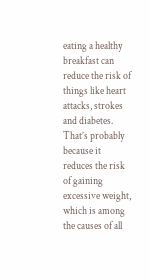eating a healthy breakfast can reduce the risk of things like heart attacks, strokes and diabetes. That’s probably because it reduces the risk of gaining excessive weight, which is among the causes of all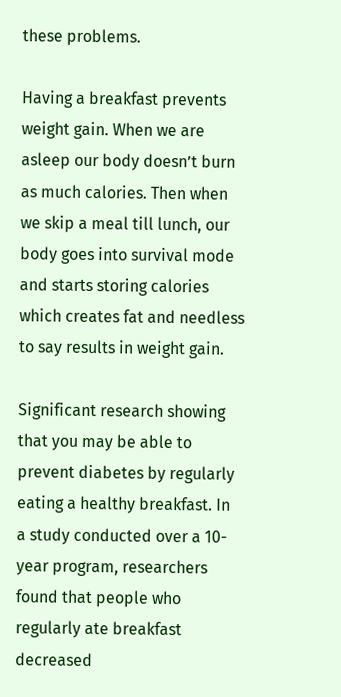these problems.

Having a breakfast prevents weight gain. When we are asleep our body doesn’t burn as much calories. Then when we skip a meal till lunch, our body goes into survival mode and starts storing calories which creates fat and needless to say results in weight gain.

Significant research showing that you may be able to prevent diabetes by regularly eating a healthy breakfast. In a study conducted over a 10-year program, researchers found that people who regularly ate breakfast decreased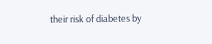their risk of diabetes by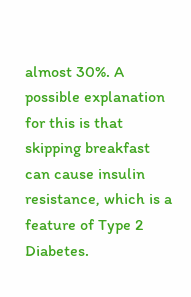almost 30%. A possible explanation for this is that skipping breakfast can cause insulin resistance, which is a feature of Type 2 Diabetes.